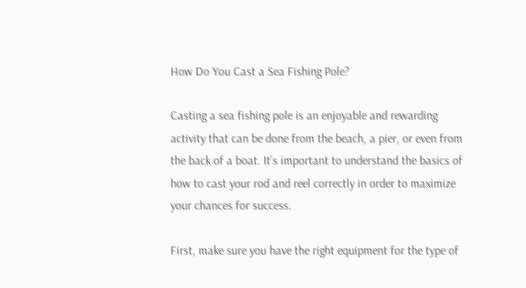How Do You Cast a Sea Fishing Pole?

Casting a sea fishing pole is an enjoyable and rewarding activity that can be done from the beach, a pier, or even from the back of a boat. It’s important to understand the basics of how to cast your rod and reel correctly in order to maximize your chances for success.

First, make sure you have the right equipment for the type of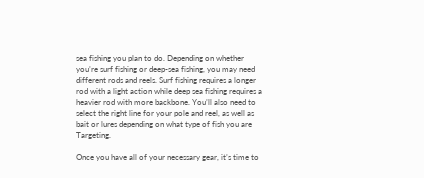sea fishing you plan to do. Depending on whether you’re surf fishing or deep-sea fishing, you may need different rods and reels. Surf fishing requires a longer rod with a light action while deep sea fishing requires a heavier rod with more backbone. You’ll also need to select the right line for your pole and reel, as well as bait or lures depending on what type of fish you are Targeting.

Once you have all of your necessary gear, it’s time to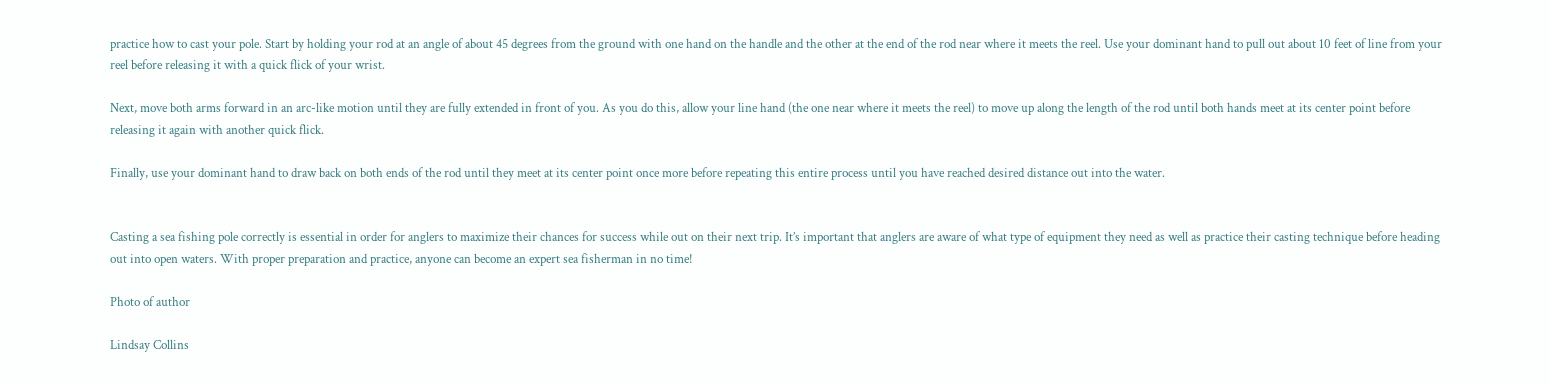practice how to cast your pole. Start by holding your rod at an angle of about 45 degrees from the ground with one hand on the handle and the other at the end of the rod near where it meets the reel. Use your dominant hand to pull out about 10 feet of line from your reel before releasing it with a quick flick of your wrist.

Next, move both arms forward in an arc-like motion until they are fully extended in front of you. As you do this, allow your line hand (the one near where it meets the reel) to move up along the length of the rod until both hands meet at its center point before releasing it again with another quick flick.

Finally, use your dominant hand to draw back on both ends of the rod until they meet at its center point once more before repeating this entire process until you have reached desired distance out into the water.


Casting a sea fishing pole correctly is essential in order for anglers to maximize their chances for success while out on their next trip. It’s important that anglers are aware of what type of equipment they need as well as practice their casting technique before heading out into open waters. With proper preparation and practice, anyone can become an expert sea fisherman in no time!

Photo of author

Lindsay Collins